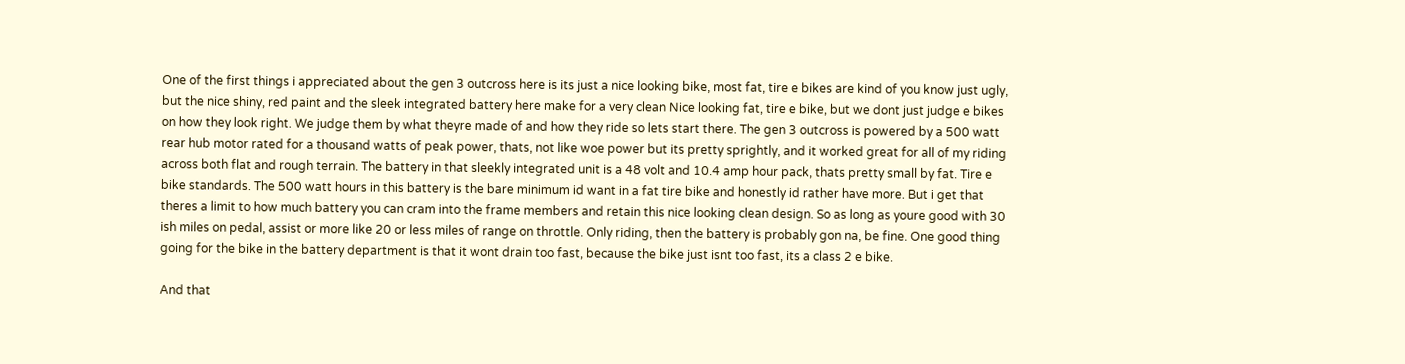One of the first things i appreciated about the gen 3 outcross here is its just a nice looking bike, most fat, tire e bikes are kind of you know just ugly, but the nice shiny, red paint and the sleek integrated battery here make for a very clean Nice looking fat, tire e bike, but we dont just judge e bikes on how they look right. We judge them by what theyre made of and how they ride so lets start there. The gen 3 outcross is powered by a 500 watt rear hub motor rated for a thousand watts of peak power, thats, not like woe power but its pretty sprightly, and it worked great for all of my riding across both flat and rough terrain. The battery in that sleekly integrated unit is a 48 volt and 10.4 amp hour pack, thats pretty small by fat. Tire e bike standards. The 500 watt hours in this battery is the bare minimum id want in a fat tire bike and honestly id rather have more. But i get that theres a limit to how much battery you can cram into the frame members and retain this nice looking clean design. So as long as youre good with 30 ish miles on pedal, assist or more like 20 or less miles of range on throttle. Only riding, then the battery is probably gon na, be fine. One good thing going for the bike in the battery department is that it wont drain too fast, because the bike just isnt too fast, its a class 2 e bike.

And that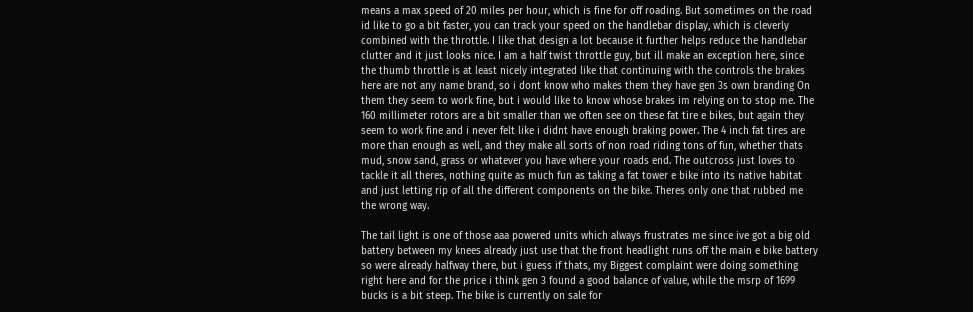means a max speed of 20 miles per hour, which is fine for off roading. But sometimes on the road id like to go a bit faster, you can track your speed on the handlebar display, which is cleverly combined with the throttle. I like that design a lot because it further helps reduce the handlebar clutter and it just looks nice. I am a half twist throttle guy, but ill make an exception here, since the thumb throttle is at least nicely integrated like that continuing with the controls the brakes here are not any name brand, so i dont know who makes them they have gen 3s own branding On them they seem to work fine, but i would like to know whose brakes im relying on to stop me. The 160 millimeter rotors are a bit smaller than we often see on these fat tire e bikes, but again they seem to work fine and i never felt like i didnt have enough braking power. The 4 inch fat tires are more than enough as well, and they make all sorts of non road riding tons of fun, whether thats mud, snow sand, grass or whatever you have where your roads end. The outcross just loves to tackle it all theres, nothing quite as much fun as taking a fat tower e bike into its native habitat and just letting rip of all the different components on the bike. Theres only one that rubbed me the wrong way.

The tail light is one of those aaa powered units which always frustrates me since ive got a big old battery between my knees already just use that the front headlight runs off the main e bike battery so were already halfway there, but i guess if thats, my Biggest complaint were doing something right here and for the price i think gen 3 found a good balance of value, while the msrp of 1699 bucks is a bit steep. The bike is currently on sale for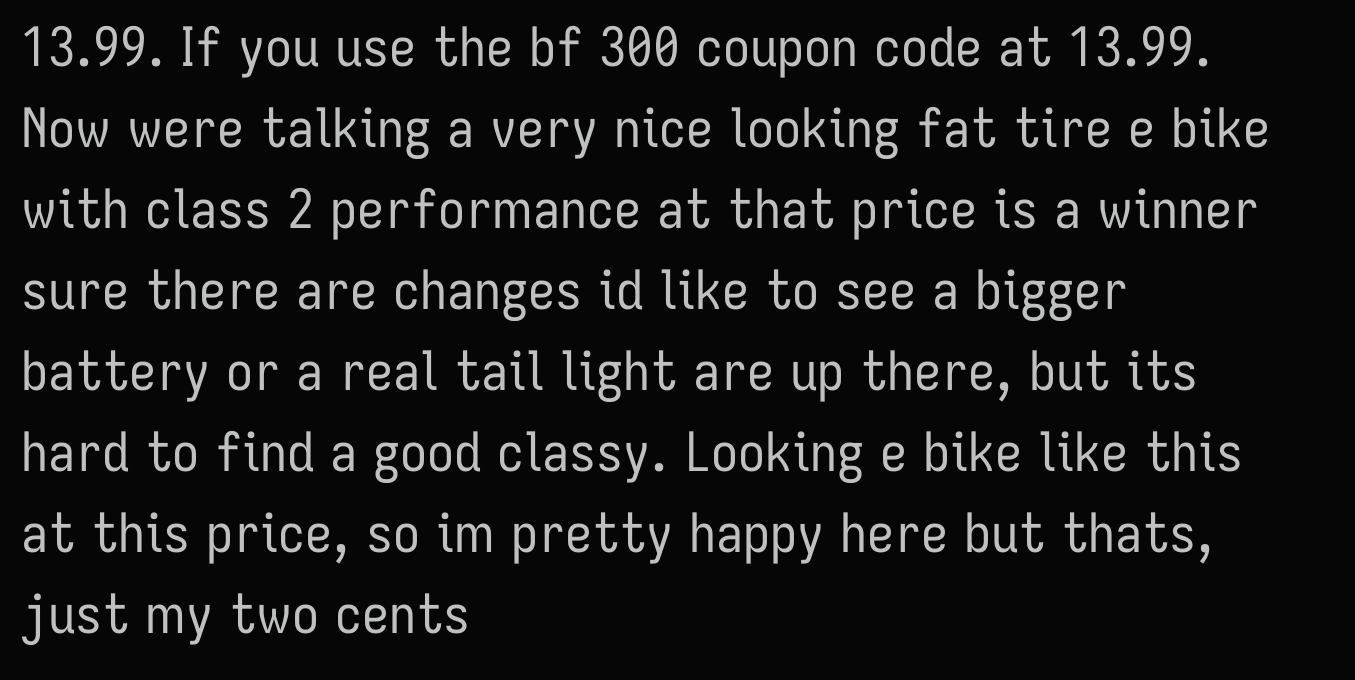13.99. If you use the bf 300 coupon code at 13.99. Now were talking a very nice looking fat tire e bike with class 2 performance at that price is a winner sure there are changes id like to see a bigger battery or a real tail light are up there, but its hard to find a good classy. Looking e bike like this at this price, so im pretty happy here but thats, just my two cents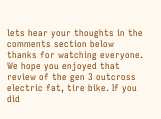lets hear your thoughts in the comments section below thanks for watching everyone. We hope you enjoyed that review of the gen 3 outcross electric fat, tire bike. If you did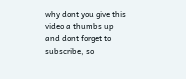why dont you give this video a thumbs up and dont forget to subscribe, so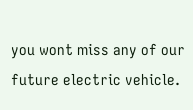you wont miss any of our future electric vehicle.